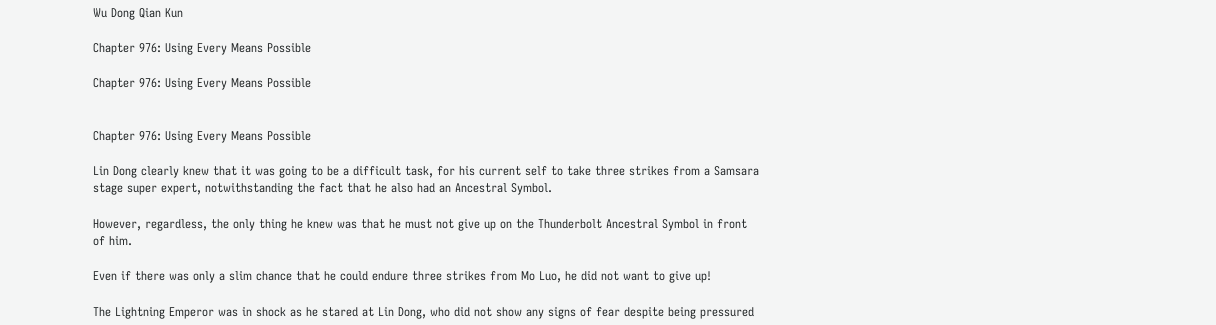Wu Dong Qian Kun

Chapter 976: Using Every Means Possible

Chapter 976: Using Every Means Possible


Chapter 976: Using Every Means Possible

Lin Dong clearly knew that it was going to be a difficult task, for his current self to take three strikes from a Samsara stage super expert, notwithstanding the fact that he also had an Ancestral Symbol.

However, regardless, the only thing he knew was that he must not give up on the Thunderbolt Ancestral Symbol in front of him.

Even if there was only a slim chance that he could endure three strikes from Mo Luo, he did not want to give up!

The Lightning Emperor was in shock as he stared at Lin Dong, who did not show any signs of fear despite being pressured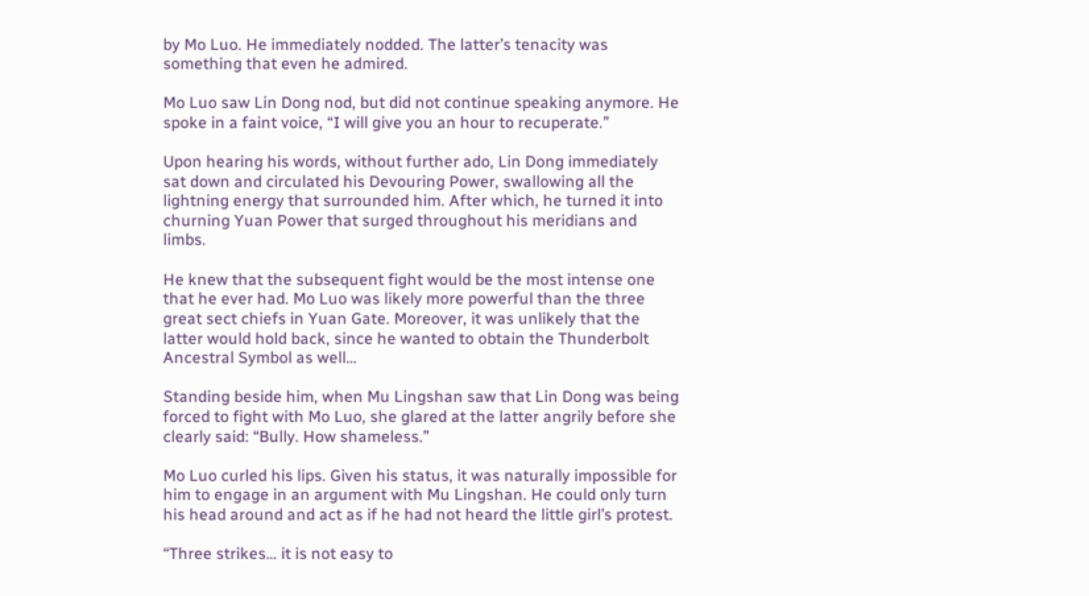by Mo Luo. He immediately nodded. The latter’s tenacity was something that even he admired.

Mo Luo saw Lin Dong nod, but did not continue speaking anymore. He spoke in a faint voice, “I will give you an hour to recuperate.”

Upon hearing his words, without further ado, Lin Dong immediately sat down and circulated his Devouring Power, swallowing all the lightning energy that surrounded him. After which, he turned it into churning Yuan Power that surged throughout his meridians and limbs.

He knew that the subsequent fight would be the most intense one that he ever had. Mo Luo was likely more powerful than the three great sect chiefs in Yuan Gate. Moreover, it was unlikely that the latter would hold back, since he wanted to obtain the Thunderbolt Ancestral Symbol as well…

Standing beside him, when Mu Lingshan saw that Lin Dong was being forced to fight with Mo Luo, she glared at the latter angrily before she clearly said: “Bully. How shameless.”

Mo Luo curled his lips. Given his status, it was naturally impossible for him to engage in an argument with Mu Lingshan. He could only turn his head around and act as if he had not heard the little girl’s protest.

“Three strikes… it is not easy to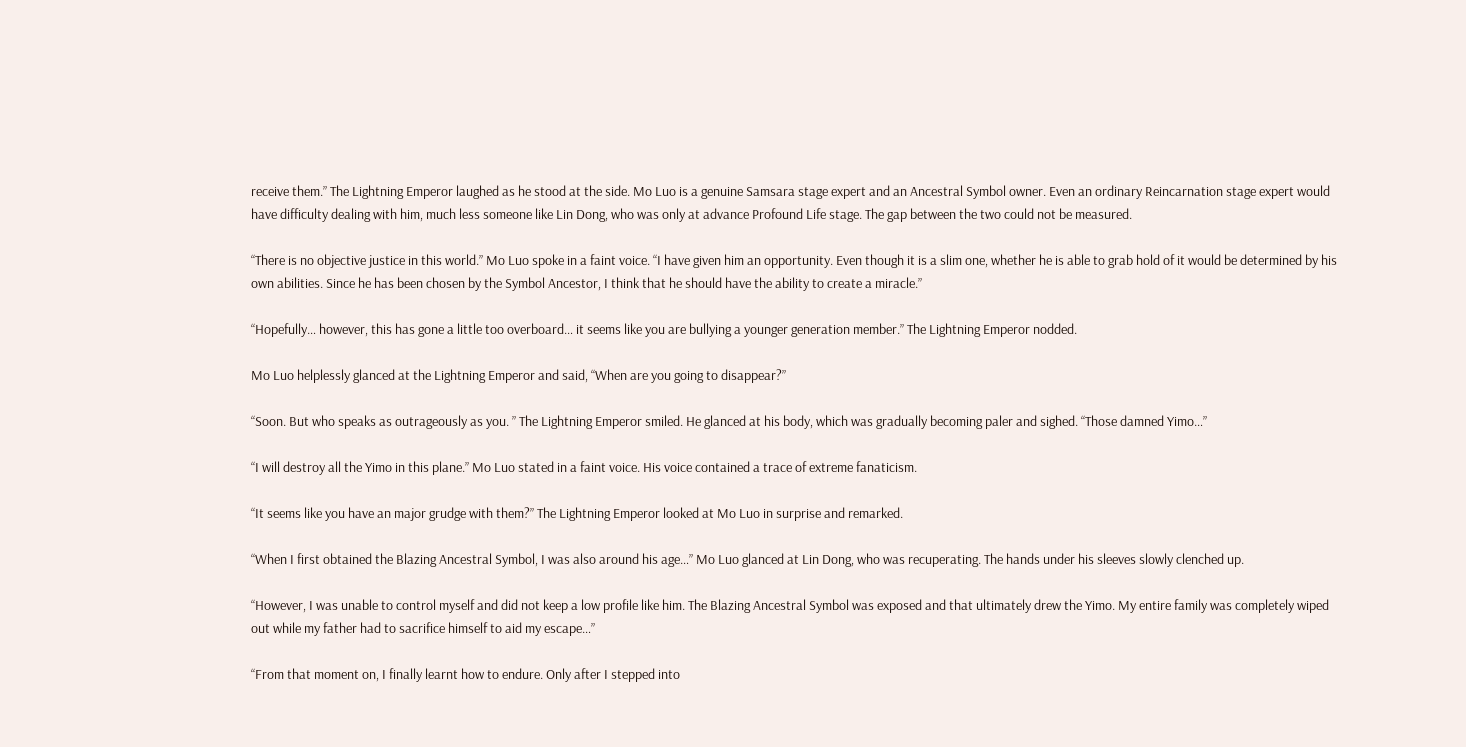receive them.” The Lightning Emperor laughed as he stood at the side. Mo Luo is a genuine Samsara stage expert and an Ancestral Symbol owner. Even an ordinary Reincarnation stage expert would have difficulty dealing with him, much less someone like Lin Dong, who was only at advance Profound Life stage. The gap between the two could not be measured.

“There is no objective justice in this world.” Mo Luo spoke in a faint voice. “I have given him an opportunity. Even though it is a slim one, whether he is able to grab hold of it would be determined by his own abilities. Since he has been chosen by the Symbol Ancestor, I think that he should have the ability to create a miracle.”

“Hopefully… however, this has gone a little too overboard… it seems like you are bullying a younger generation member.” The Lightning Emperor nodded.

Mo Luo helplessly glanced at the Lightning Emperor and said, “When are you going to disappear?”

“Soon. But who speaks as outrageously as you. ” The Lightning Emperor smiled. He glanced at his body, which was gradually becoming paler and sighed. “Those damned Yimo…”

“I will destroy all the Yimo in this plane.” Mo Luo stated in a faint voice. His voice contained a trace of extreme fanaticism.

“It seems like you have an major grudge with them?” The Lightning Emperor looked at Mo Luo in surprise and remarked.

“When I first obtained the Blazing Ancestral Symbol, I was also around his age…” Mo Luo glanced at Lin Dong, who was recuperating. The hands under his sleeves slowly clenched up.

“However, I was unable to control myself and did not keep a low profile like him. The Blazing Ancestral Symbol was exposed and that ultimately drew the Yimo. My entire family was completely wiped out while my father had to sacrifice himself to aid my escape…”

“From that moment on, I finally learnt how to endure. Only after I stepped into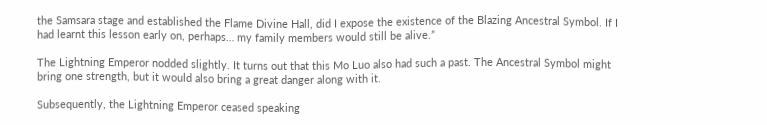the Samsara stage and established the Flame Divine Hall, did I expose the existence of the Blazing Ancestral Symbol. If I had learnt this lesson early on, perhaps… my family members would still be alive.”

The Lightning Emperor nodded slightly. It turns out that this Mo Luo also had such a past. The Ancestral Symbol might bring one strength, but it would also bring a great danger along with it.

Subsequently, the Lightning Emperor ceased speaking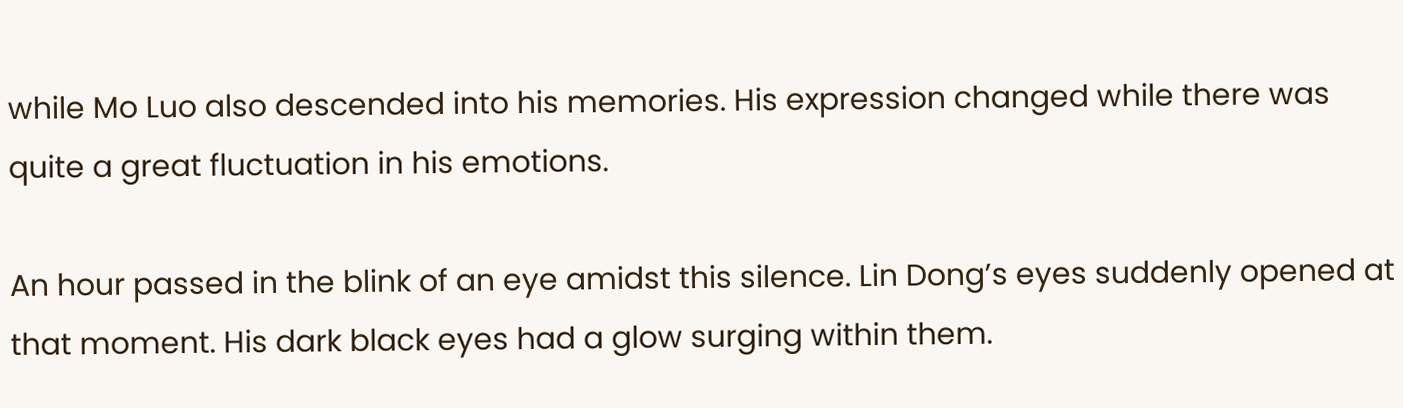while Mo Luo also descended into his memories. His expression changed while there was quite a great fluctuation in his emotions.

An hour passed in the blink of an eye amidst this silence. Lin Dong’s eyes suddenly opened at that moment. His dark black eyes had a glow surging within them.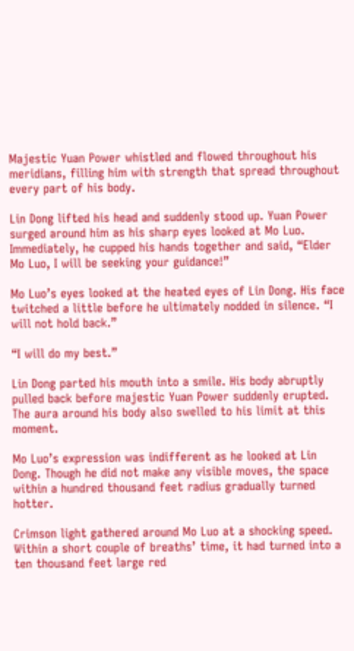Majestic Yuan Power whistled and flowed throughout his meridians, filling him with strength that spread throughout every part of his body.

Lin Dong lifted his head and suddenly stood up. Yuan Power surged around him as his sharp eyes looked at Mo Luo. Immediately, he cupped his hands together and said, “Elder Mo Luo, I will be seeking your guidance!”

Mo Luo’s eyes looked at the heated eyes of Lin Dong. His face twitched a little before he ultimately nodded in silence. “I will not hold back.”

“I will do my best.”

Lin Dong parted his mouth into a smile. His body abruptly pulled back before majestic Yuan Power suddenly erupted. The aura around his body also swelled to his limit at this moment.

Mo Luo’s expression was indifferent as he looked at Lin Dong. Though he did not make any visible moves, the space within a hundred thousand feet radius gradually turned hotter.

Crimson light gathered around Mo Luo at a shocking speed. Within a short couple of breaths’ time, it had turned into a ten thousand feet large red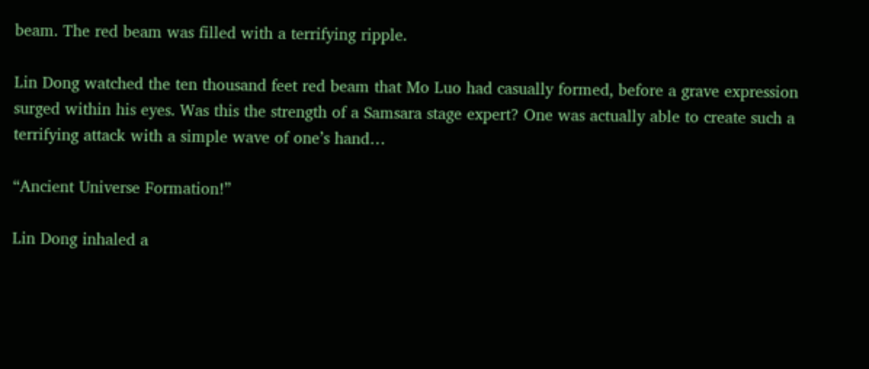beam. The red beam was filled with a terrifying ripple.

Lin Dong watched the ten thousand feet red beam that Mo Luo had casually formed, before a grave expression surged within his eyes. Was this the strength of a Samsara stage expert? One was actually able to create such a terrifying attack with a simple wave of one’s hand…

“Ancient Universe Formation!”

Lin Dong inhaled a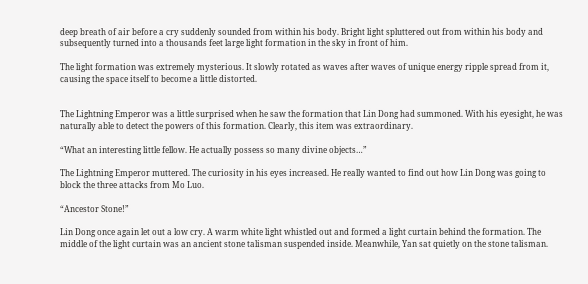deep breath of air before a cry suddenly sounded from within his body. Bright light spluttered out from within his body and subsequently turned into a thousands feet large light formation in the sky in front of him.

The light formation was extremely mysterious. It slowly rotated as waves after waves of unique energy ripple spread from it, causing the space itself to become a little distorted.


The Lightning Emperor was a little surprised when he saw the formation that Lin Dong had summoned. With his eyesight, he was naturally able to detect the powers of this formation. Clearly, this item was extraordinary.

“What an interesting little fellow. He actually possess so many divine objects…”

The Lightning Emperor muttered. The curiosity in his eyes increased. He really wanted to find out how Lin Dong was going to block the three attacks from Mo Luo.

“Ancestor Stone!”

Lin Dong once again let out a low cry. A warm white light whistled out and formed a light curtain behind the formation. The middle of the light curtain was an ancient stone talisman suspended inside. Meanwhile, Yan sat quietly on the stone talisman.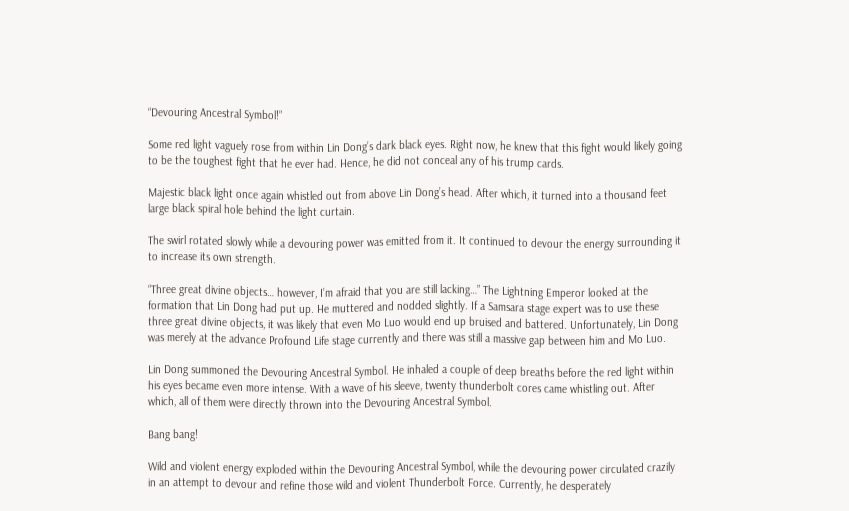“Devouring Ancestral Symbol!”

Some red light vaguely rose from within Lin Dong’s dark black eyes. Right now, he knew that this fight would likely going to be the toughest fight that he ever had. Hence, he did not conceal any of his trump cards.

Majestic black light once again whistled out from above Lin Dong’s head. After which, it turned into a thousand feet large black spiral hole behind the light curtain.

The swirl rotated slowly while a devouring power was emitted from it. It continued to devour the energy surrounding it to increase its own strength.

“Three great divine objects… however, I’m afraid that you are still lacking…” The Lightning Emperor looked at the formation that Lin Dong had put up. He muttered and nodded slightly. If a Samsara stage expert was to use these three great divine objects, it was likely that even Mo Luo would end up bruised and battered. Unfortunately, Lin Dong was merely at the advance Profound Life stage currently and there was still a massive gap between him and Mo Luo.

Lin Dong summoned the Devouring Ancestral Symbol. He inhaled a couple of deep breaths before the red light within his eyes became even more intense. With a wave of his sleeve, twenty thunderbolt cores came whistling out. After which, all of them were directly thrown into the Devouring Ancestral Symbol.

Bang bang!

Wild and violent energy exploded within the Devouring Ancestral Symbol, while the devouring power circulated crazily in an attempt to devour and refine those wild and violent Thunderbolt Force. Currently, he desperately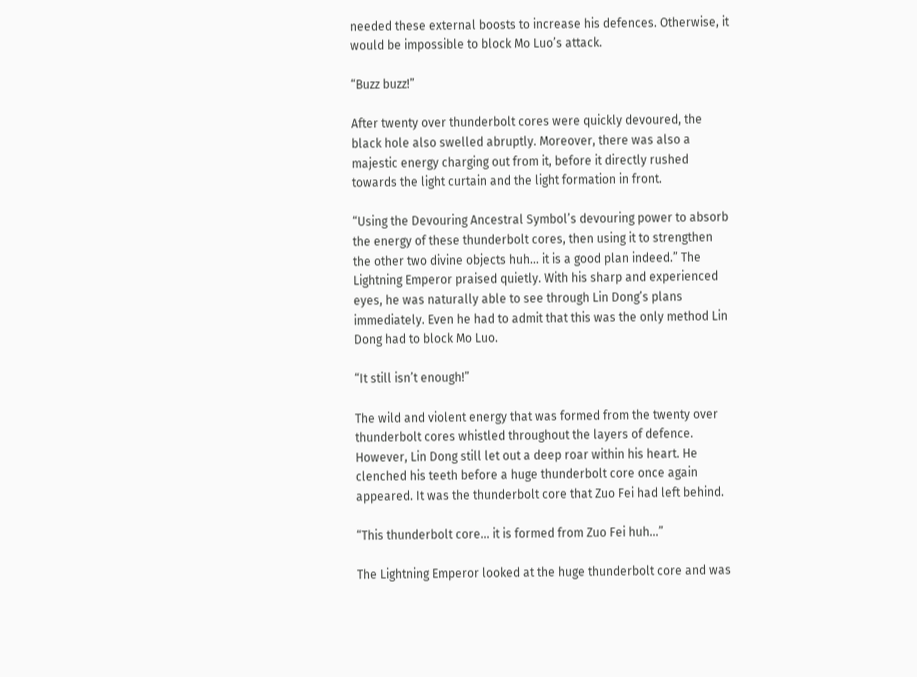needed these external boosts to increase his defences. Otherwise, it would be impossible to block Mo Luo’s attack.

“Buzz buzz!”

After twenty over thunderbolt cores were quickly devoured, the black hole also swelled abruptly. Moreover, there was also a majestic energy charging out from it, before it directly rushed towards the light curtain and the light formation in front.

“Using the Devouring Ancestral Symbol’s devouring power to absorb the energy of these thunderbolt cores, then using it to strengthen the other two divine objects huh… it is a good plan indeed.” The Lightning Emperor praised quietly. With his sharp and experienced eyes, he was naturally able to see through Lin Dong’s plans immediately. Even he had to admit that this was the only method Lin Dong had to block Mo Luo.

“It still isn’t enough!”

The wild and violent energy that was formed from the twenty over thunderbolt cores whistled throughout the layers of defence. However, Lin Dong still let out a deep roar within his heart. He clenched his teeth before a huge thunderbolt core once again appeared. It was the thunderbolt core that Zuo Fei had left behind.

“This thunderbolt core… it is formed from Zuo Fei huh…”

The Lightning Emperor looked at the huge thunderbolt core and was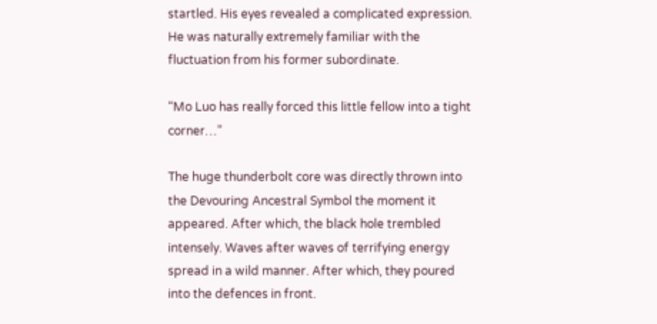startled. His eyes revealed a complicated expression. He was naturally extremely familiar with the fluctuation from his former subordinate.

“Mo Luo has really forced this little fellow into a tight corner…”

The huge thunderbolt core was directly thrown into the Devouring Ancestral Symbol the moment it appeared. After which, the black hole trembled intensely. Waves after waves of terrifying energy spread in a wild manner. After which, they poured into the defences in front.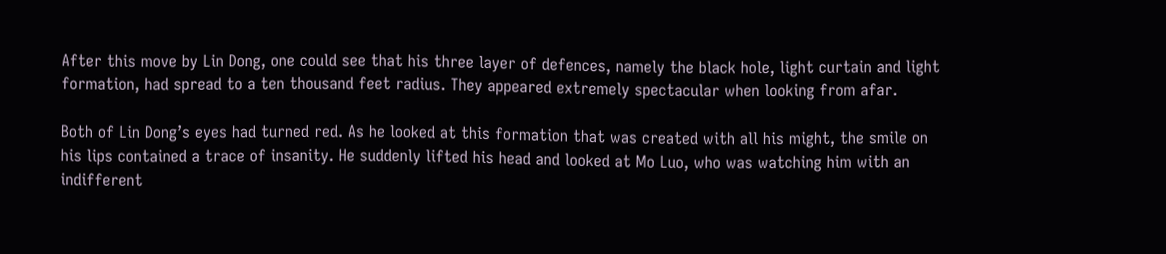After this move by Lin Dong, one could see that his three layer of defences, namely the black hole, light curtain and light formation, had spread to a ten thousand feet radius. They appeared extremely spectacular when looking from afar.

Both of Lin Dong’s eyes had turned red. As he looked at this formation that was created with all his might, the smile on his lips contained a trace of insanity. He suddenly lifted his head and looked at Mo Luo, who was watching him with an indifferent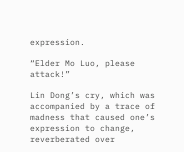expression.

“Elder Mo Luo, please attack!”

Lin Dong’s cry, which was accompanied by a trace of madness that caused one’s expression to change, reverberated over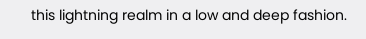this lightning realm in a low and deep fashion.